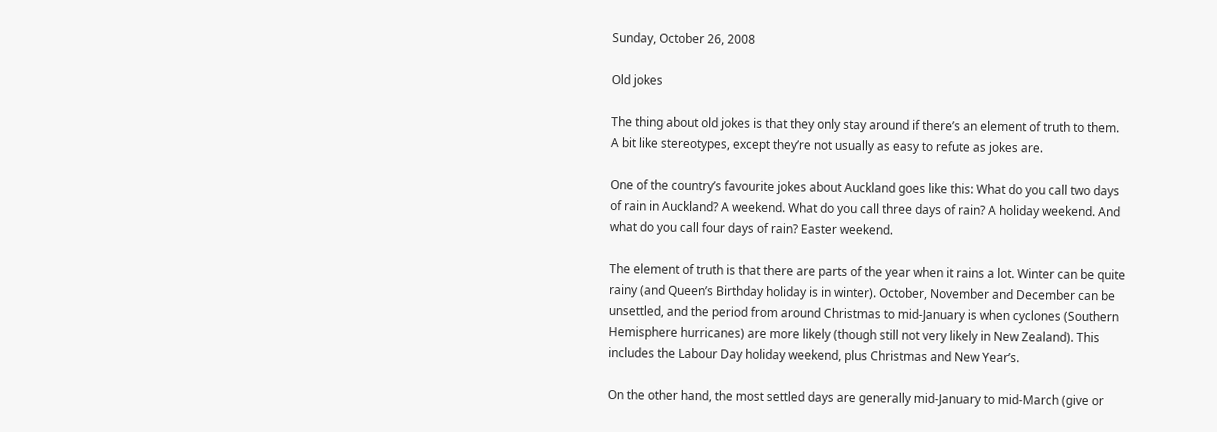Sunday, October 26, 2008

Old jokes

The thing about old jokes is that they only stay around if there’s an element of truth to them. A bit like stereotypes, except they’re not usually as easy to refute as jokes are.

One of the country’s favourite jokes about Auckland goes like this: What do you call two days of rain in Auckland? A weekend. What do you call three days of rain? A holiday weekend. And what do you call four days of rain? Easter weekend.

The element of truth is that there are parts of the year when it rains a lot. Winter can be quite rainy (and Queen’s Birthday holiday is in winter). October, November and December can be unsettled, and the period from around Christmas to mid-January is when cyclones (Southern Hemisphere hurricanes) are more likely (though still not very likely in New Zealand). This includes the Labour Day holiday weekend, plus Christmas and New Year’s.

On the other hand, the most settled days are generally mid-January to mid-March (give or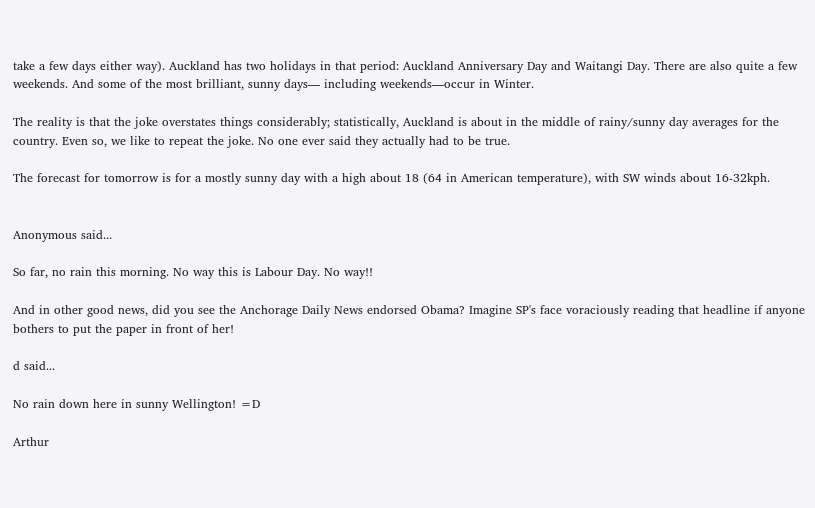take a few days either way). Auckland has two holidays in that period: Auckland Anniversary Day and Waitangi Day. There are also quite a few weekends. And some of the most brilliant, sunny days— including weekends—occur in Winter.

The reality is that the joke overstates things considerably; statistically, Auckland is about in the middle of rainy/sunny day averages for the country. Even so, we like to repeat the joke. No one ever said they actually had to be true.

The forecast for tomorrow is for a mostly sunny day with a high about 18 (64 in American temperature), with SW winds about 16-32kph.


Anonymous said...

So far, no rain this morning. No way this is Labour Day. No way!!

And in other good news, did you see the Anchorage Daily News endorsed Obama? Imagine SP's face voraciously reading that headline if anyone bothers to put the paper in front of her!

d said...

No rain down here in sunny Wellington! =D

Arthur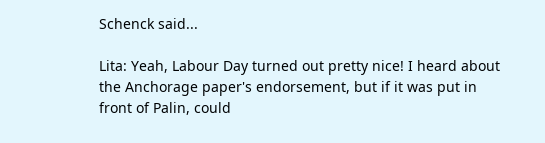Schenck said...

Lita: Yeah, Labour Day turned out pretty nice! I heard about the Anchorage paper's endorsement, but if it was put in front of Palin, could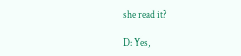she read it?

D: Yes,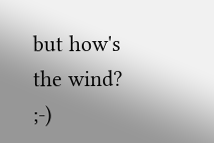but how's the wind? ;-)